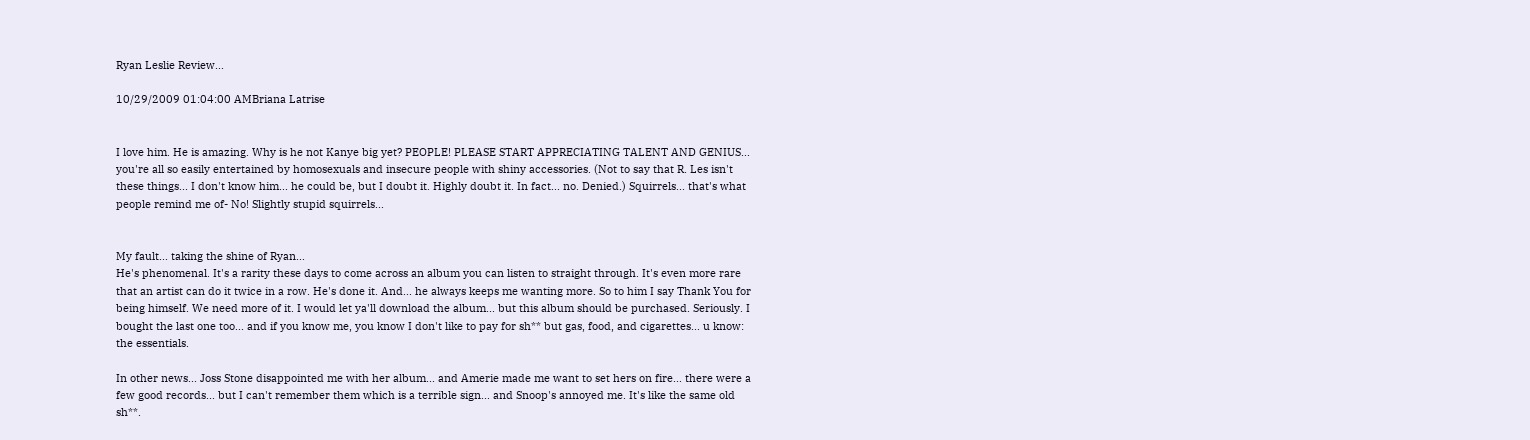Ryan Leslie Review...

10/29/2009 01:04:00 AMBriana Latrise


I love him. He is amazing. Why is he not Kanye big yet? PEOPLE! PLEASE START APPRECIATING TALENT AND GENIUS... you're all so easily entertained by homosexuals and insecure people with shiny accessories. (Not to say that R. Les isn't these things... I don't know him... he could be, but I doubt it. Highly doubt it. In fact... no. Denied.) Squirrels... that's what people remind me of- No! Slightly stupid squirrels...


My fault... taking the shine of Ryan...
He's phenomenal. It's a rarity these days to come across an album you can listen to straight through. It's even more rare that an artist can do it twice in a row. He's done it. And... he always keeps me wanting more. So to him I say Thank You for being himself. We need more of it. I would let ya'll download the album... but this album should be purchased. Seriously. I bought the last one too... and if you know me, you know I don't like to pay for sh** but gas, food, and cigarettes... u know: the essentials.

In other news... Joss Stone disappointed me with her album... and Amerie made me want to set hers on fire... there were a few good records... but I can't remember them which is a terrible sign... and Snoop's annoyed me. It's like the same old sh**.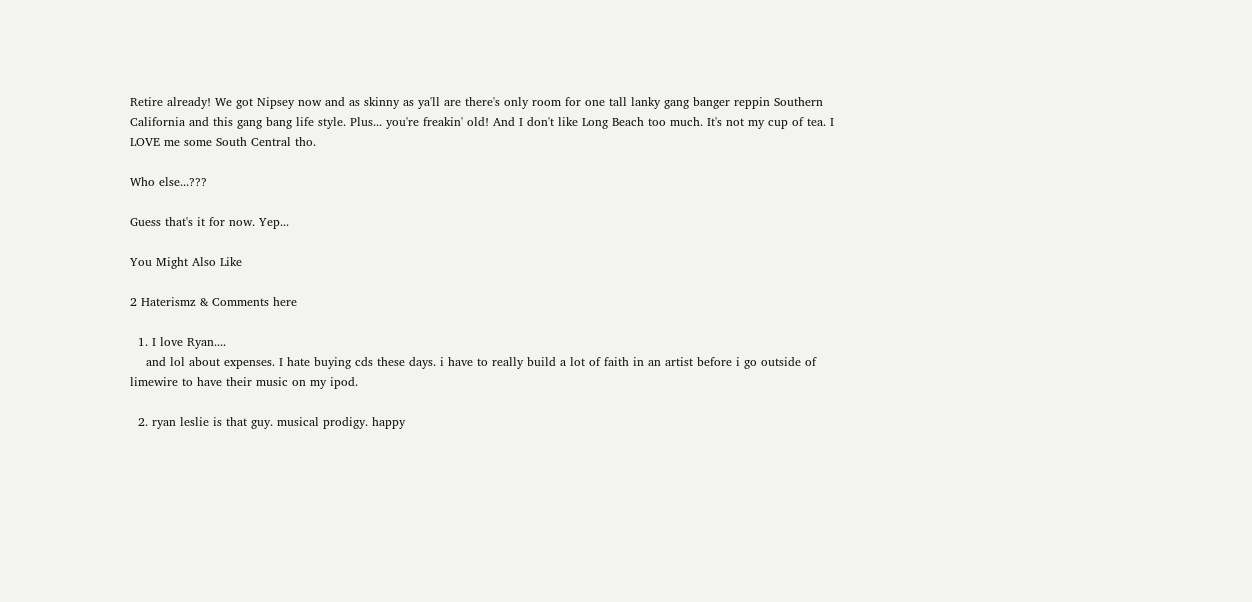Retire already! We got Nipsey now and as skinny as ya'll are there's only room for one tall lanky gang banger reppin Southern California and this gang bang life style. Plus... you're freakin' old! And I don't like Long Beach too much. It's not my cup of tea. I LOVE me some South Central tho.

Who else...???

Guess that's it for now. Yep...

You Might Also Like

2 Haterismz & Comments here

  1. I love Ryan....
    and lol about expenses. I hate buying cds these days. i have to really build a lot of faith in an artist before i go outside of limewire to have their music on my ipod.

  2. ryan leslie is that guy. musical prodigy. happy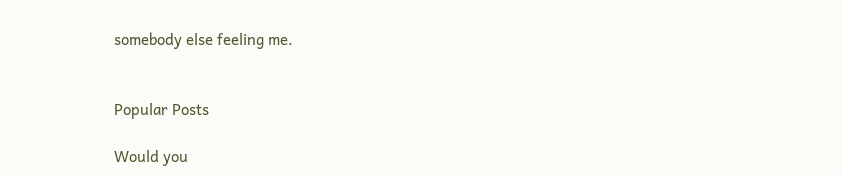somebody else feeling me.


Popular Posts

Would you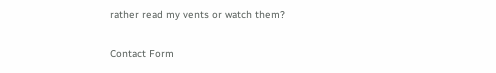rather read my vents or watch them?

Contact Form